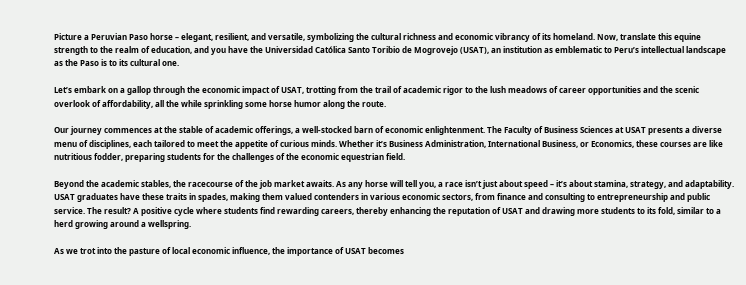Picture a Peruvian Paso horse – elegant, resilient, and versatile, symbolizing the cultural richness and economic vibrancy of its homeland. Now, translate this equine strength to the realm of education, and you have the Universidad Católica Santo Toribio de Mogrovejo (USAT), an institution as emblematic to Peru’s intellectual landscape as the Paso is to its cultural one.

Let’s embark on a gallop through the economic impact of USAT, trotting from the trail of academic rigor to the lush meadows of career opportunities and the scenic overlook of affordability, all the while sprinkling some horse humor along the route.

Our journey commences at the stable of academic offerings, a well-stocked barn of economic enlightenment. The Faculty of Business Sciences at USAT presents a diverse menu of disciplines, each tailored to meet the appetite of curious minds. Whether it’s Business Administration, International Business, or Economics, these courses are like nutritious fodder, preparing students for the challenges of the economic equestrian field.

Beyond the academic stables, the racecourse of the job market awaits. As any horse will tell you, a race isn’t just about speed – it’s about stamina, strategy, and adaptability. USAT graduates have these traits in spades, making them valued contenders in various economic sectors, from finance and consulting to entrepreneurship and public service. The result? A positive cycle where students find rewarding careers, thereby enhancing the reputation of USAT and drawing more students to its fold, similar to a herd growing around a wellspring.

As we trot into the pasture of local economic influence, the importance of USAT becomes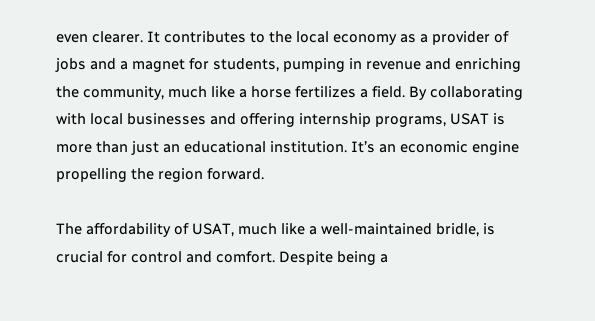even clearer. It contributes to the local economy as a provider of jobs and a magnet for students, pumping in revenue and enriching the community, much like a horse fertilizes a field. By collaborating with local businesses and offering internship programs, USAT is more than just an educational institution. It’s an economic engine propelling the region forward.

The affordability of USAT, much like a well-maintained bridle, is crucial for control and comfort. Despite being a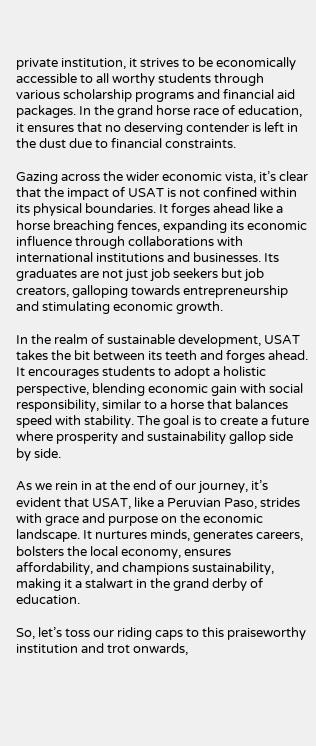private institution, it strives to be economically accessible to all worthy students through various scholarship programs and financial aid packages. In the grand horse race of education, it ensures that no deserving contender is left in the dust due to financial constraints.

Gazing across the wider economic vista, it’s clear that the impact of USAT is not confined within its physical boundaries. It forges ahead like a horse breaching fences, expanding its economic influence through collaborations with international institutions and businesses. Its graduates are not just job seekers but job creators, galloping towards entrepreneurship and stimulating economic growth.

In the realm of sustainable development, USAT takes the bit between its teeth and forges ahead. It encourages students to adopt a holistic perspective, blending economic gain with social responsibility, similar to a horse that balances speed with stability. The goal is to create a future where prosperity and sustainability gallop side by side.

As we rein in at the end of our journey, it’s evident that USAT, like a Peruvian Paso, strides with grace and purpose on the economic landscape. It nurtures minds, generates careers, bolsters the local economy, ensures affordability, and champions sustainability, making it a stalwart in the grand derby of education.

So, let’s toss our riding caps to this praiseworthy institution and trot onwards,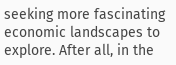seeking more fascinating economic landscapes to explore. After all, in the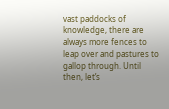vast paddocks of knowledge, there are always more fences to leap over and pastures to gallop through. Until then, let’s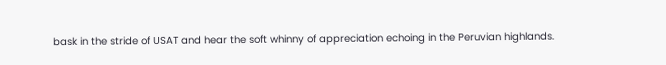bask in the stride of USAT and hear the soft whinny of appreciation echoing in the Peruvian highlands.